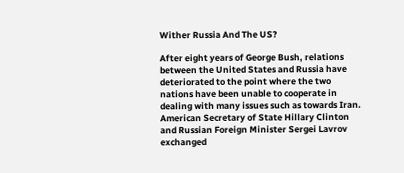Wither Russia And The US?

After eight years of George Bush, relations between the United States and Russia have deteriorated to the point where the two nations have been unable to cooperate in dealing with many issues such as towards Iran. American Secretary of State Hillary Clinton and Russian Foreign Minister Sergei Lavrov exchanged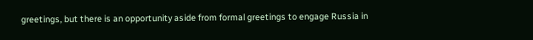greetings, but there is an opportunity aside from formal greetings to engage Russia in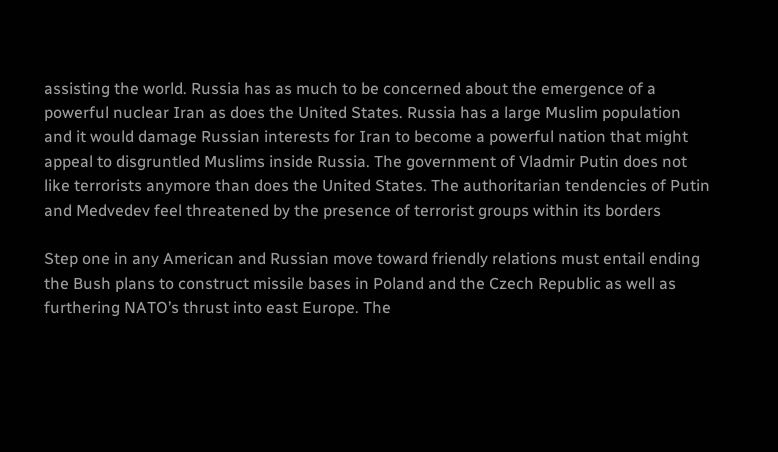assisting the world. Russia has as much to be concerned about the emergence of a powerful nuclear Iran as does the United States. Russia has a large Muslim population and it would damage Russian interests for Iran to become a powerful nation that might appeal to disgruntled Muslims inside Russia. The government of Vladmir Putin does not like terrorists anymore than does the United States. The authoritarian tendencies of Putin and Medvedev feel threatened by the presence of terrorist groups within its borders

Step one in any American and Russian move toward friendly relations must entail ending the Bush plans to construct missile bases in Poland and the Czech Republic as well as furthering NATO’s thrust into east Europe. The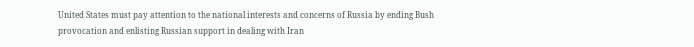United States must pay attention to the national interests and concerns of Russia by ending Bush provocation and enlisting Russian support in dealing with Iran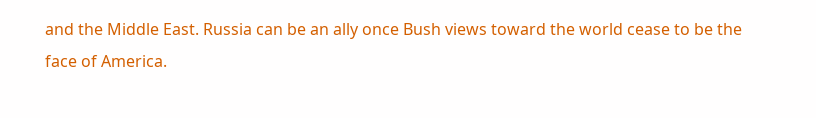and the Middle East. Russia can be an ally once Bush views toward the world cease to be the face of America.